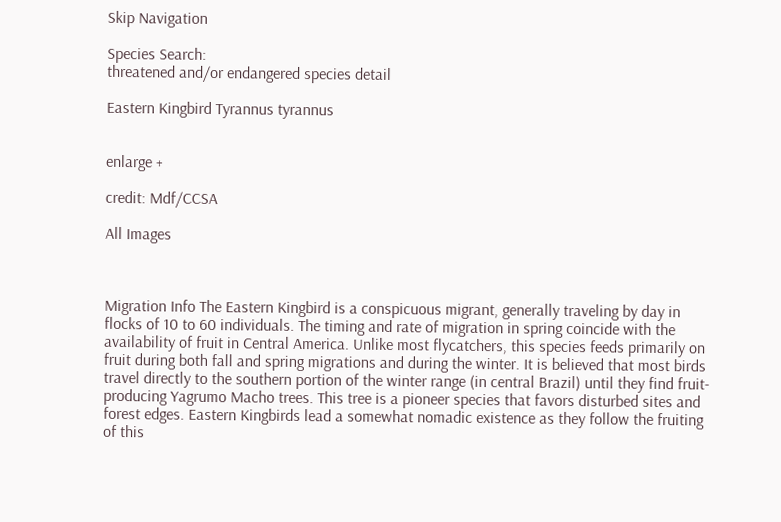Skip Navigation

Species Search:
threatened and/or endangered species detail

Eastern Kingbird Tyrannus tyrannus


enlarge +

credit: Mdf/CCSA

All Images



Migration Info The Eastern Kingbird is a conspicuous migrant, generally traveling by day in flocks of 10 to 60 individuals. The timing and rate of migration in spring coincide with the availability of fruit in Central America. Unlike most flycatchers, this species feeds primarily on fruit during both fall and spring migrations and during the winter. It is believed that most birds travel directly to the southern portion of the winter range (in central Brazil) until they find fruit-producing Yagrumo Macho trees. This tree is a pioneer species that favors disturbed sites and forest edges. Eastern Kingbirds lead a somewhat nomadic existence as they follow the fruiting of this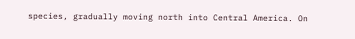species, gradually moving north into Central America. On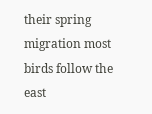their spring migration most birds follow the east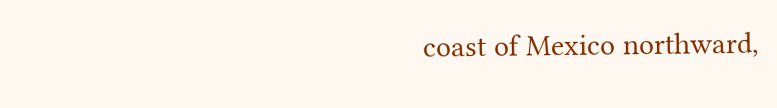coast of Mexico northward,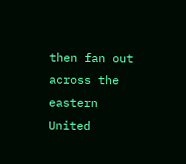then fan out across the eastern United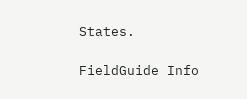States.

FieldGuide Info